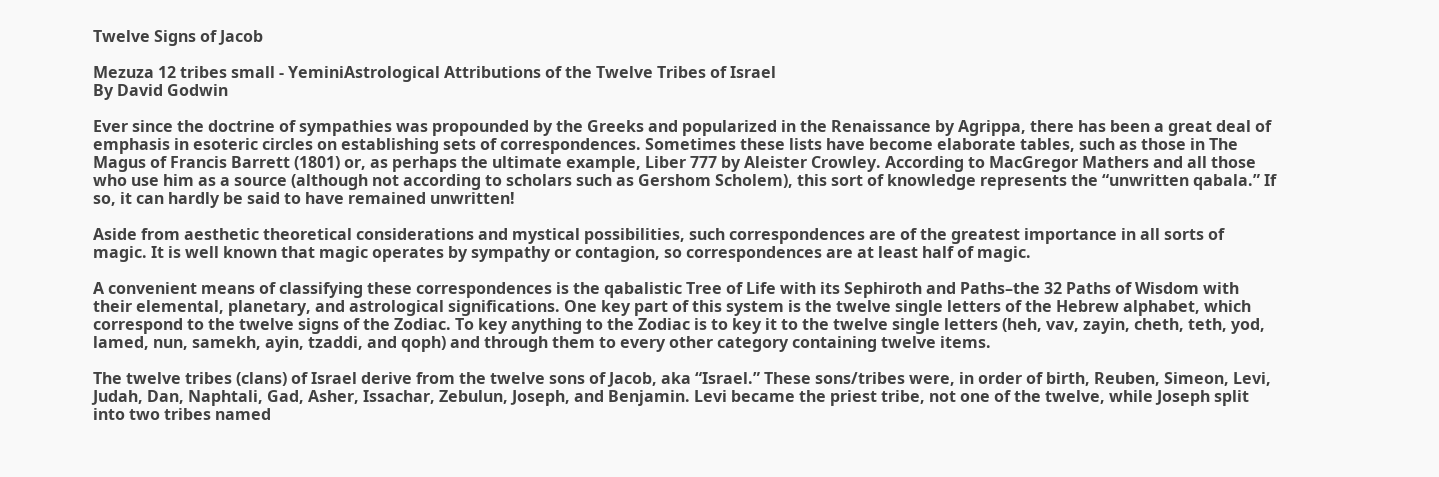Twelve Signs of Jacob

Mezuza 12 tribes small - YeminiAstrological Attributions of the Twelve Tribes of Israel
By David Godwin

Ever since the doctrine of sympathies was propounded by the Greeks and popularized in the Renaissance by Agrippa, there has been a great deal of emphasis in esoteric circles on establishing sets of correspondences. Sometimes these lists have become elaborate tables, such as those in The Magus of Francis Barrett (1801) or, as perhaps the ultimate example, Liber 777 by Aleister Crowley. According to MacGregor Mathers and all those who use him as a source (although not according to scholars such as Gershom Scholem), this sort of knowledge represents the “unwritten qabala.” If so, it can hardly be said to have remained unwritten!

Aside from aesthetic theoretical considerations and mystical possibilities, such correspondences are of the greatest importance in all sorts of magic. It is well known that magic operates by sympathy or contagion, so correspondences are at least half of magic.

A convenient means of classifying these correspondences is the qabalistic Tree of Life with its Sephiroth and Paths–the 32 Paths of Wisdom with their elemental, planetary, and astrological significations. One key part of this system is the twelve single letters of the Hebrew alphabet, which correspond to the twelve signs of the Zodiac. To key anything to the Zodiac is to key it to the twelve single letters (heh, vav, zayin, cheth, teth, yod, lamed, nun, samekh, ayin, tzaddi, and qoph) and through them to every other category containing twelve items.

The twelve tribes (clans) of Israel derive from the twelve sons of Jacob, aka “Israel.” These sons/tribes were, in order of birth, Reuben, Simeon, Levi, Judah, Dan, Naphtali, Gad, Asher, Issachar, Zebulun, Joseph, and Benjamin. Levi became the priest tribe, not one of the twelve, while Joseph split into two tribes named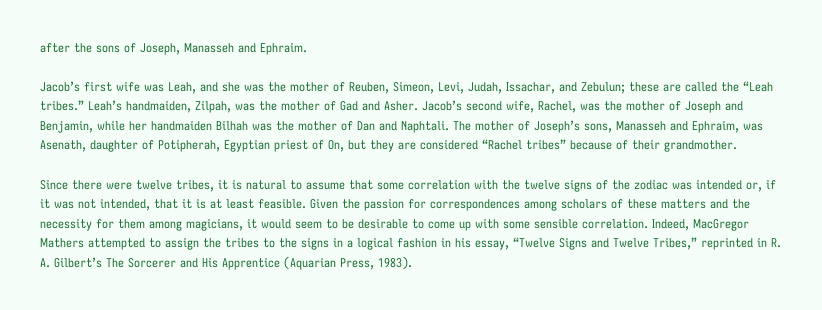after the sons of Joseph, Manasseh and Ephraim.

Jacob’s first wife was Leah, and she was the mother of Reuben, Simeon, Levi, Judah, Issachar, and Zebulun; these are called the “Leah tribes.” Leah’s handmaiden, Zilpah, was the mother of Gad and Asher. Jacob’s second wife, Rachel, was the mother of Joseph and Benjamin, while her handmaiden Bilhah was the mother of Dan and Naphtali. The mother of Joseph’s sons, Manasseh and Ephraim, was Asenath, daughter of Potipherah, Egyptian priest of On, but they are considered “Rachel tribes” because of their grandmother.

Since there were twelve tribes, it is natural to assume that some correlation with the twelve signs of the zodiac was intended or, if it was not intended, that it is at least feasible. Given the passion for correspondences among scholars of these matters and the necessity for them among magicians, it would seem to be desirable to come up with some sensible correlation. Indeed, MacGregor Mathers attempted to assign the tribes to the signs in a logical fashion in his essay, “Twelve Signs and Twelve Tribes,” reprinted in R. A. Gilbert’s The Sorcerer and His Apprentice (Aquarian Press, 1983).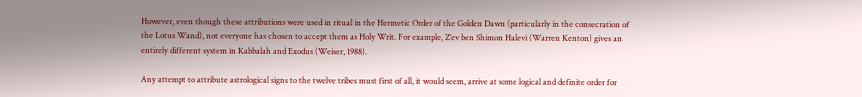However, even though these attributions were used in ritual in the Hermetic Order of the Golden Dawn (particularly in the consecration of the Lotus Wand), not everyone has chosen to accept them as Holy Writ. For example, Z’ev ben Shimon Halevi (Warren Kenton) gives an entirely different system in Kabbalah and Exodus (Weiser, 1988).

Any attempt to attribute astrological signs to the twelve tribes must first of all, it would seem, arrive at some logical and definite order for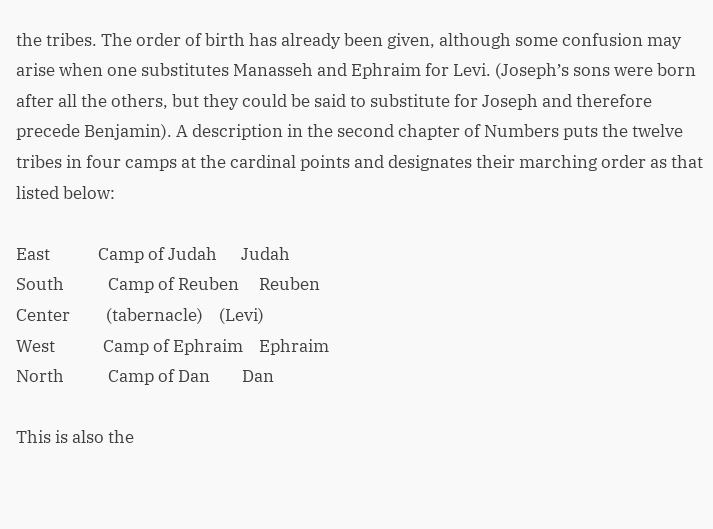the tribes. The order of birth has already been given, although some confusion may arise when one substitutes Manasseh and Ephraim for Levi. (Joseph’s sons were born after all the others, but they could be said to substitute for Joseph and therefore precede Benjamin). A description in the second chapter of Numbers puts the twelve tribes in four camps at the cardinal points and designates their marching order as that listed below:

East            Camp of Judah      Judah
South           Camp of Reuben     Reuben
Center         (tabernacle)    (Levi)
West            Camp of Ephraim    Ephraim
North           Camp of Dan        Dan

This is also the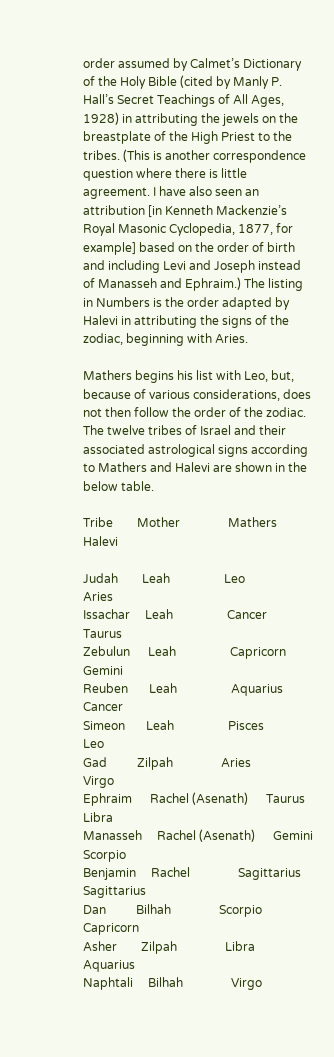order assumed by Calmet’s Dictionary of the Holy Bible (cited by Manly P. Hall’s Secret Teachings of All Ages, 1928) in attributing the jewels on the breastplate of the High Priest to the tribes. (This is another correspondence question where there is little agreement. I have also seen an attribution [in Kenneth Mackenzie’s Royal Masonic Cyclopedia, 1877, for example] based on the order of birth and including Levi and Joseph instead of Manasseh and Ephraim.) The listing in Numbers is the order adapted by Halevi in attributing the signs of the zodiac, beginning with Aries.

Mathers begins his list with Leo, but, because of various considerations, does not then follow the order of the zodiac. The twelve tribes of Israel and their associated astrological signs according to Mathers and Halevi are shown in the below table.

Tribe        Mother                Mathers          Halevi

Judah        Leah                  Leo              Aries
Issachar     Leah                  Cancer           Taurus
Zebulun      Leah                  Capricorn        Gemini
Reuben       Leah                  Aquarius         Cancer
Simeon       Leah                  Pisces           Leo
Gad          Zilpah                Aries            Virgo
Ephraim      Rachel (Asenath)      Taurus           Libra
Manasseh     Rachel (Asenath)      Gemini           Scorpio
Benjamin     Rachel                Sagittarius      Sagittarius
Dan          Bilhah                Scorpio          Capricorn
Asher        Zilpah                Libra            Aquarius
Naphtali     Bilhah                Virgo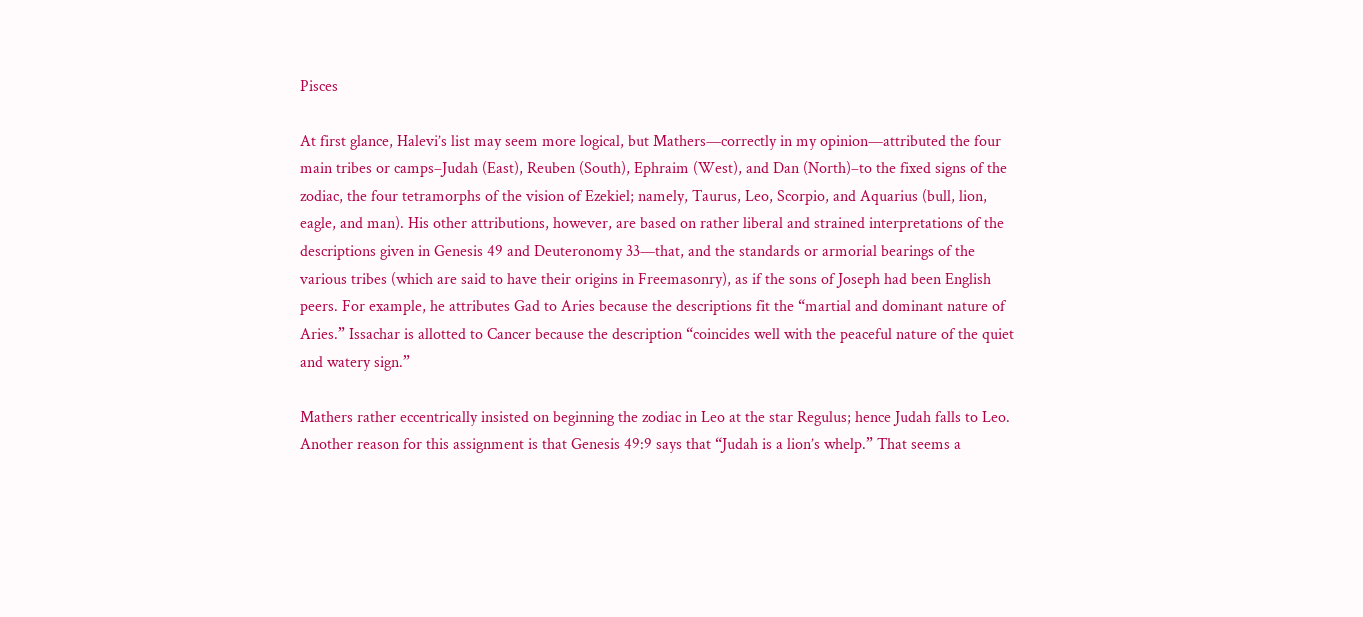Pisces

At first glance, Halevi’s list may seem more logical, but Mathers—correctly in my opinion—attributed the four main tribes or camps–Judah (East), Reuben (South), Ephraim (West), and Dan (North)–to the fixed signs of the zodiac, the four tetramorphs of the vision of Ezekiel; namely, Taurus, Leo, Scorpio, and Aquarius (bull, lion, eagle, and man). His other attributions, however, are based on rather liberal and strained interpretations of the descriptions given in Genesis 49 and Deuteronomy 33—that, and the standards or armorial bearings of the various tribes (which are said to have their origins in Freemasonry), as if the sons of Joseph had been English peers. For example, he attributes Gad to Aries because the descriptions fit the “martial and dominant nature of Aries.” Issachar is allotted to Cancer because the description “coincides well with the peaceful nature of the quiet and watery sign.”

Mathers rather eccentrically insisted on beginning the zodiac in Leo at the star Regulus; hence Judah falls to Leo. Another reason for this assignment is that Genesis 49:9 says that “Judah is a lion’s whelp.” That seems a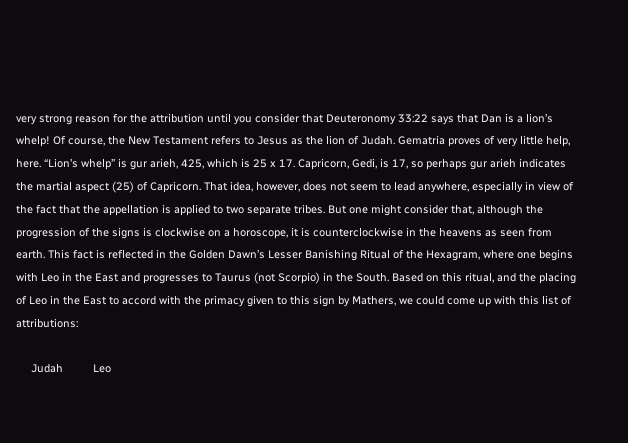very strong reason for the attribution until you consider that Deuteronomy 33:22 says that Dan is a lion’s whelp! Of course, the New Testament refers to Jesus as the lion of Judah. Gematria proves of very little help, here. “Lion’s whelp” is gur arieh, 425, which is 25 x 17. Capricorn, Gedi, is 17, so perhaps gur arieh indicates the martial aspect (25) of Capricorn. That idea, however, does not seem to lead anywhere, especially in view of the fact that the appellation is applied to two separate tribes. But one might consider that, although the progression of the signs is clockwise on a horoscope, it is counterclockwise in the heavens as seen from earth. This fact is reflected in the Golden Dawn’s Lesser Banishing Ritual of the Hexagram, where one begins with Leo in the East and progresses to Taurus (not Scorpio) in the South. Based on this ritual, and the placing of Leo in the East to accord with the primacy given to this sign by Mathers, we could come up with this list of attributions:

     Judah          Leo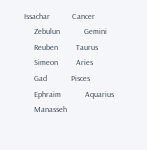Issachar           Cancer
     Zebulun            Gemini
     Reuben         Taurus
     Simeon         Aries
     Gad            Pisces
     Ephraim            Aquarius
     Manasseh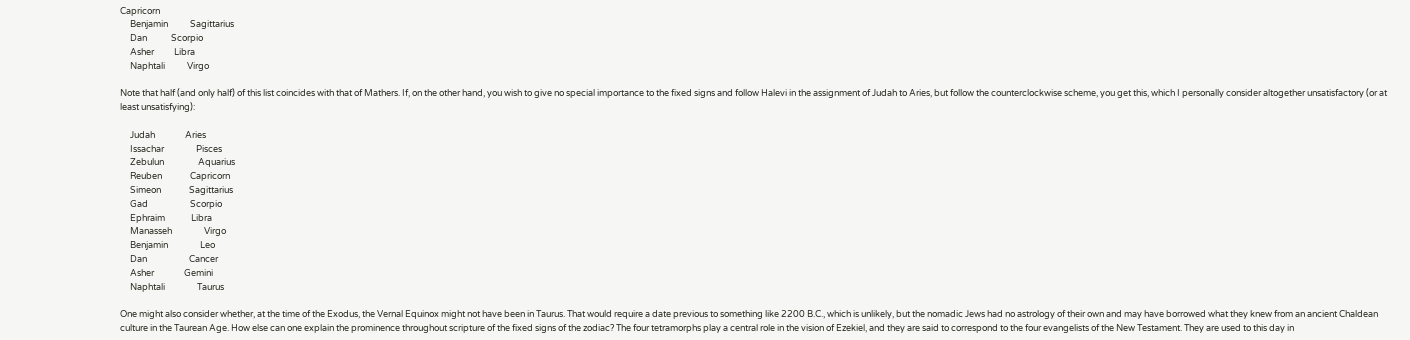Capricorn
     Benjamin           Sagittarius
     Dan            Scorpio
     Asher          Libra
     Naphtali           Virgo

Note that half (and only half) of this list coincides with that of Mathers. If, on the other hand, you wish to give no special importance to the fixed signs and follow Halevi in the assignment of Judah to Aries, but follow the counterclockwise scheme, you get this, which I personally consider altogether unsatisfactory (or at least unsatisfying):

     Judah               Aries
     Issachar                Pisces
     Zebulun                 Aquarius
     Reuben              Capricorn
     Simeon              Sagittarius
     Gad                     Scorpio
     Ephraim             Libra
     Manasseh                Virgo
     Benjamin                Leo
     Dan                     Cancer
     Asher               Gemini
     Naphtali                Taurus

One might also consider whether, at the time of the Exodus, the Vernal Equinox might not have been in Taurus. That would require a date previous to something like 2200 B.C., which is unlikely, but the nomadic Jews had no astrology of their own and may have borrowed what they knew from an ancient Chaldean culture in the Taurean Age. How else can one explain the prominence throughout scripture of the fixed signs of the zodiac? The four tetramorphs play a central role in the vision of Ezekiel, and they are said to correspond to the four evangelists of the New Testament. They are used to this day in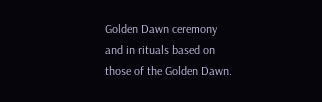Golden Dawn ceremony and in rituals based on those of the Golden Dawn.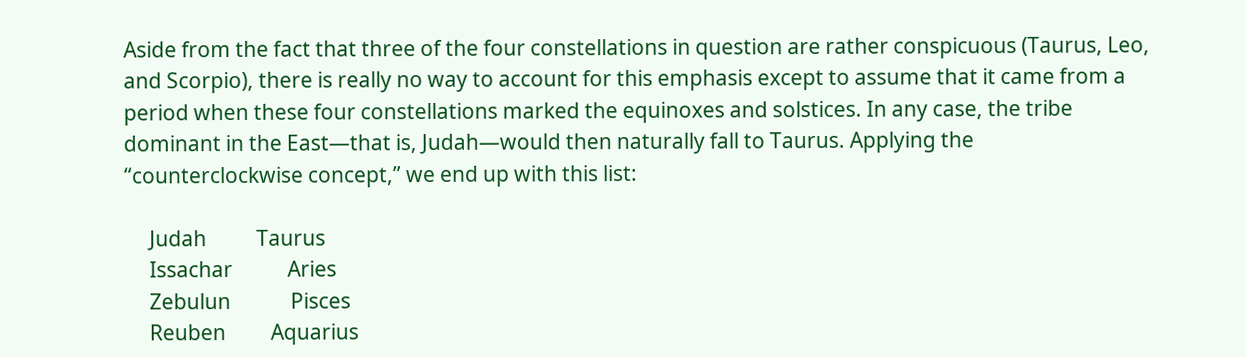Aside from the fact that three of the four constellations in question are rather conspicuous (Taurus, Leo, and Scorpio), there is really no way to account for this emphasis except to assume that it came from a period when these four constellations marked the equinoxes and solstices. In any case, the tribe dominant in the East—that is, Judah—would then naturally fall to Taurus. Applying the “counterclockwise concept,” we end up with this list:

     Judah          Taurus
     Issachar           Aries
     Zebulun            Pisces
     Reuben         Aquarius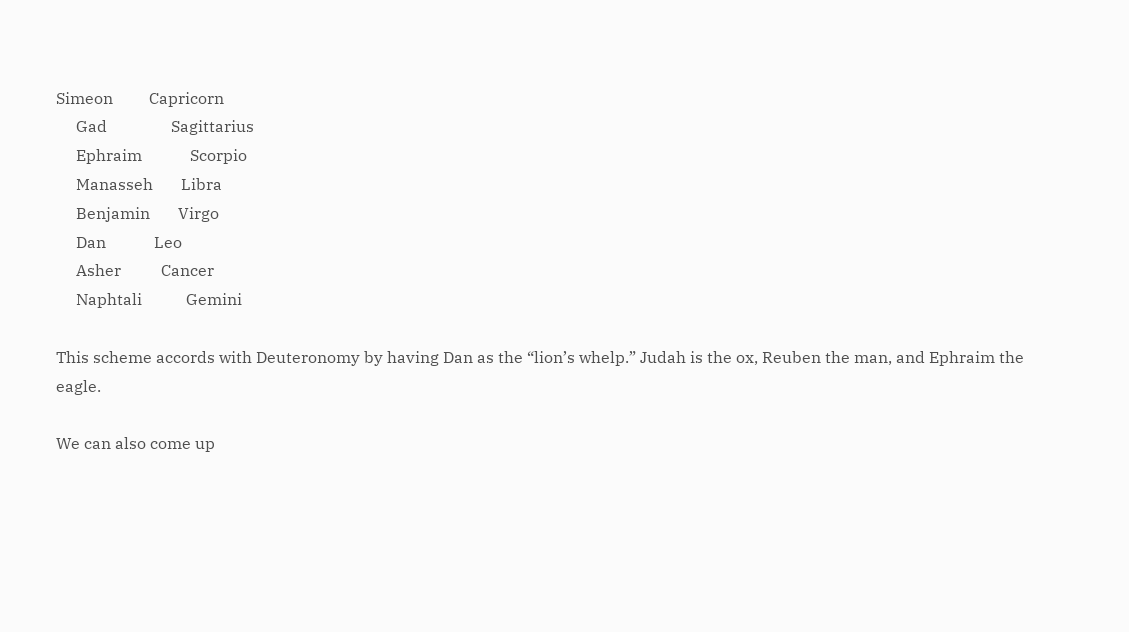Simeon         Capricorn
     Gad                Sagittarius
     Ephraim            Scorpio
     Manasseh       Libra
     Benjamin       Virgo
     Dan            Leo
     Asher          Cancer
     Naphtali           Gemini

This scheme accords with Deuteronomy by having Dan as the “lion’s whelp.” Judah is the ox, Reuben the man, and Ephraim the eagle.

We can also come up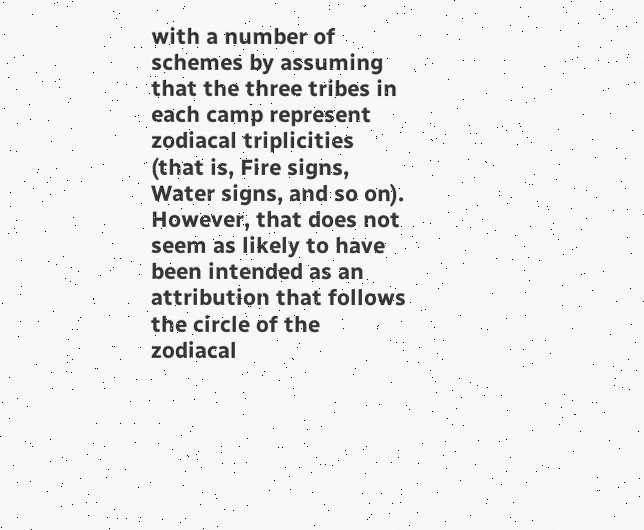with a number of schemes by assuming that the three tribes in each camp represent zodiacal triplicities (that is, Fire signs, Water signs, and so on). However, that does not seem as likely to have been intended as an attribution that follows the circle of the zodiacal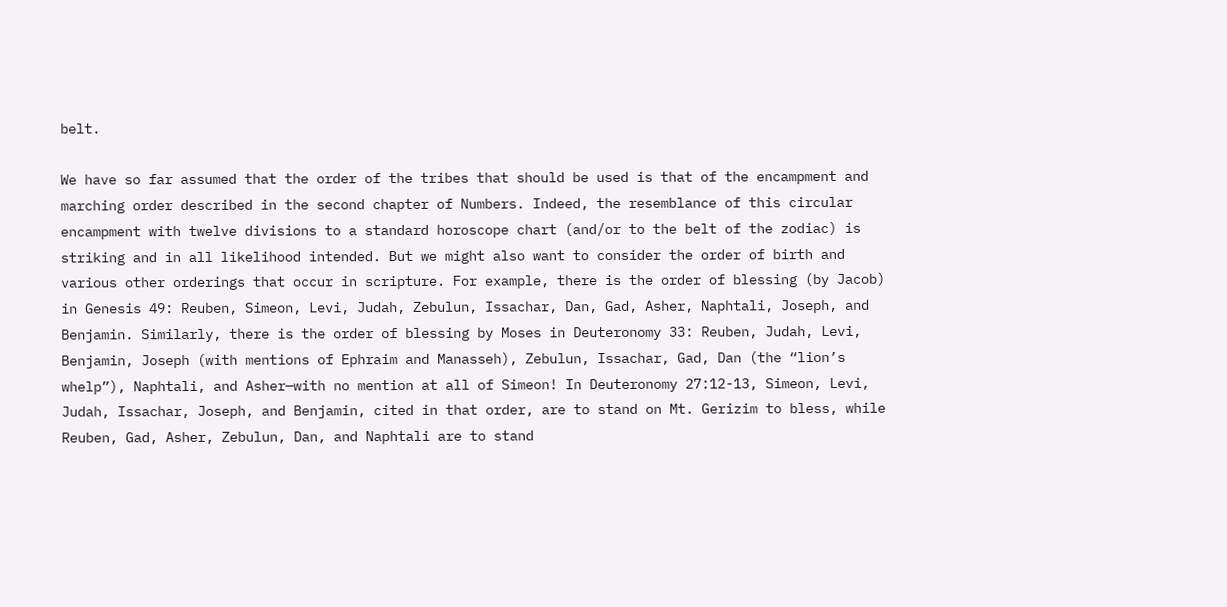belt.

We have so far assumed that the order of the tribes that should be used is that of the encampment and marching order described in the second chapter of Numbers. Indeed, the resemblance of this circular encampment with twelve divisions to a standard horoscope chart (and/or to the belt of the zodiac) is striking and in all likelihood intended. But we might also want to consider the order of birth and various other orderings that occur in scripture. For example, there is the order of blessing (by Jacob) in Genesis 49: Reuben, Simeon, Levi, Judah, Zebulun, Issachar, Dan, Gad, Asher, Naphtali, Joseph, and Benjamin. Similarly, there is the order of blessing by Moses in Deuteronomy 33: Reuben, Judah, Levi, Benjamin, Joseph (with mentions of Ephraim and Manasseh), Zebulun, Issachar, Gad, Dan (the “lion’s whelp”), Naphtali, and Asher—with no mention at all of Simeon! In Deuteronomy 27:12-13, Simeon, Levi, Judah, Issachar, Joseph, and Benjamin, cited in that order, are to stand on Mt. Gerizim to bless, while Reuben, Gad, Asher, Zebulun, Dan, and Naphtali are to stand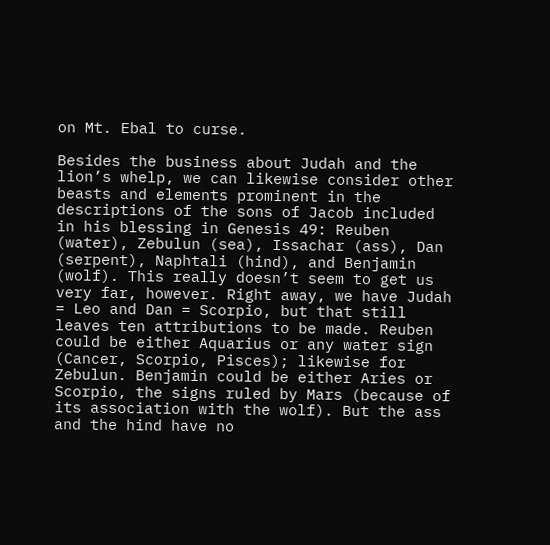on Mt. Ebal to curse.

Besides the business about Judah and the lion’s whelp, we can likewise consider other beasts and elements prominent in the descriptions of the sons of Jacob included in his blessing in Genesis 49: Reuben (water), Zebulun (sea), Issachar (ass), Dan (serpent), Naphtali (hind), and Benjamin (wolf). This really doesn’t seem to get us very far, however. Right away, we have Judah = Leo and Dan = Scorpio, but that still leaves ten attributions to be made. Reuben could be either Aquarius or any water sign (Cancer, Scorpio, Pisces); likewise for Zebulun. Benjamin could be either Aries or Scorpio, the signs ruled by Mars (because of its association with the wolf). But the ass and the hind have no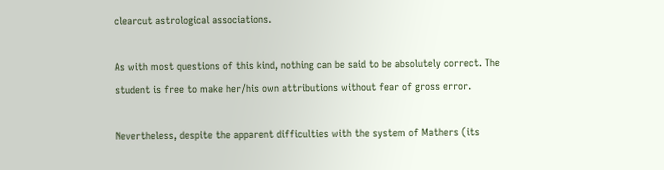clearcut astrological associations.

As with most questions of this kind, nothing can be said to be absolutely correct. The student is free to make her/his own attributions without fear of gross error.

Nevertheless, despite the apparent difficulties with the system of Mathers (its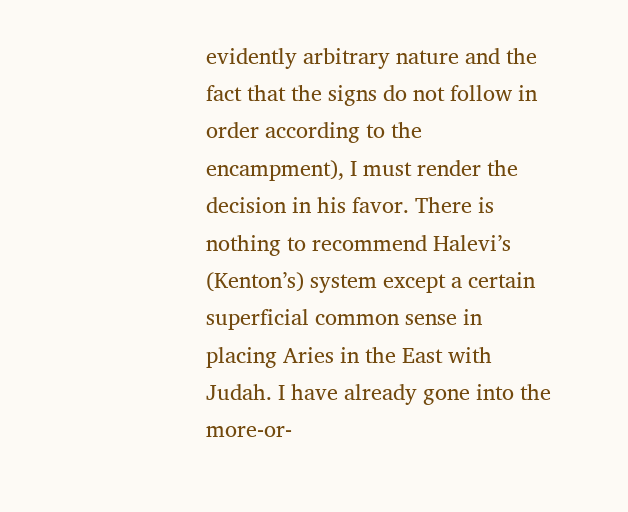evidently arbitrary nature and the fact that the signs do not follow in order according to the encampment), I must render the decision in his favor. There is nothing to recommend Halevi’s (Kenton’s) system except a certain superficial common sense in placing Aries in the East with Judah. I have already gone into the more-or-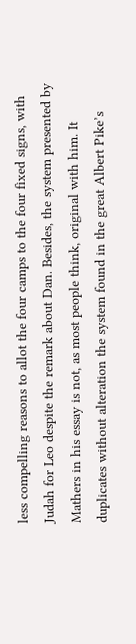less compelling reasons to allot the four camps to the four fixed signs, with Judah for Leo despite the remark about Dan. Besides, the system presented by Mathers in his essay is not, as most people think, original with him. It duplicates without alteration the system found in the great Albert Pike’s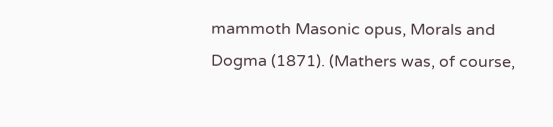mammoth Masonic opus, Morals and Dogma (1871). (Mathers was, of course,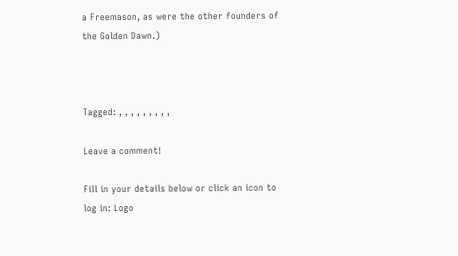a Freemason, as were the other founders of the Golden Dawn.)



Tagged: , , , , , , , , ,

Leave a comment!

Fill in your details below or click an icon to log in: Logo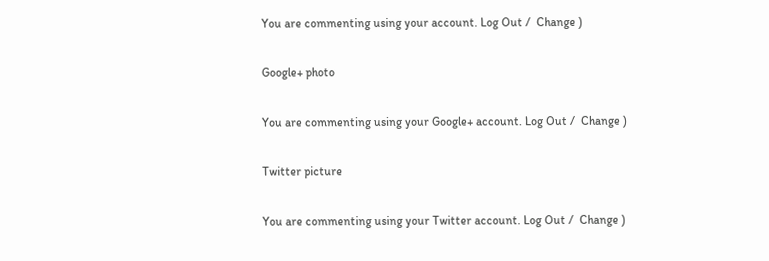You are commenting using your account. Log Out /  Change )

Google+ photo

You are commenting using your Google+ account. Log Out /  Change )

Twitter picture

You are commenting using your Twitter account. Log Out /  Change )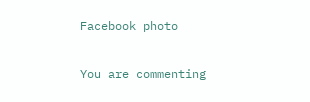Facebook photo

You are commenting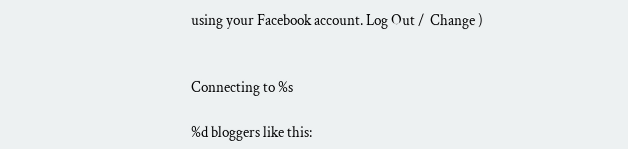using your Facebook account. Log Out /  Change )


Connecting to %s

%d bloggers like this: